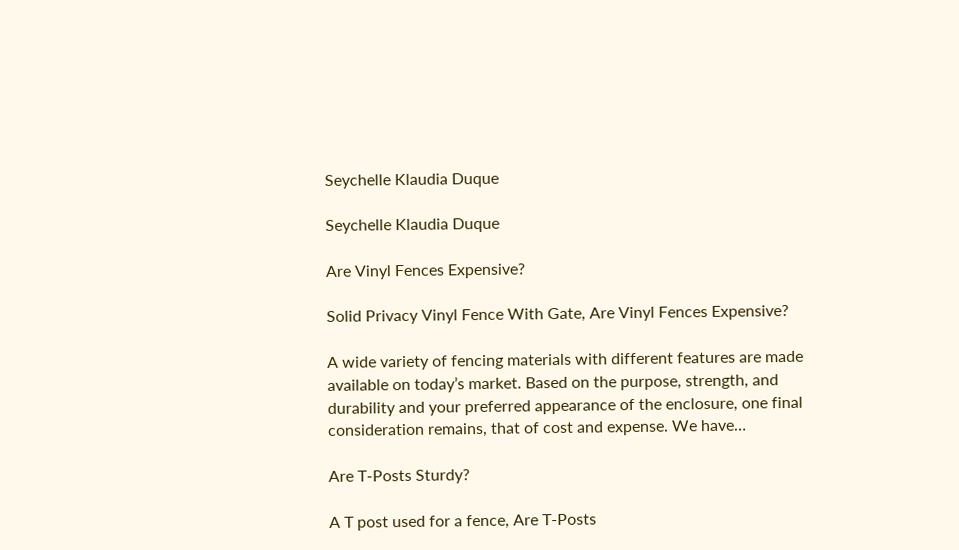Seychelle Klaudia Duque

Seychelle Klaudia Duque

Are Vinyl Fences Expensive?

Solid Privacy Vinyl Fence With Gate, Are Vinyl Fences Expensive?

A wide variety of fencing materials with different features are made available on today’s market. Based on the purpose, strength, and durability and your preferred appearance of the enclosure, one final consideration remains, that of cost and expense. We have…

Are T-Posts Sturdy?

A T post used for a fence, Are T-Posts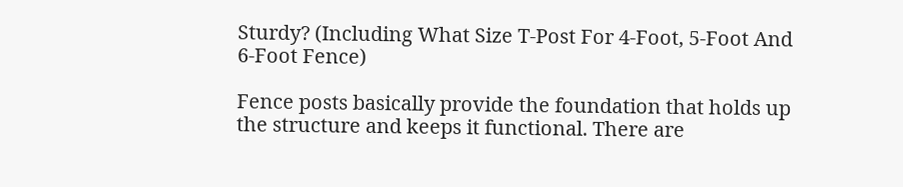Sturdy? (Including What Size T-Post For 4-Foot, 5-Foot And 6-Foot Fence)

Fence posts basically provide the foundation that holds up the structure and keeps it functional. There are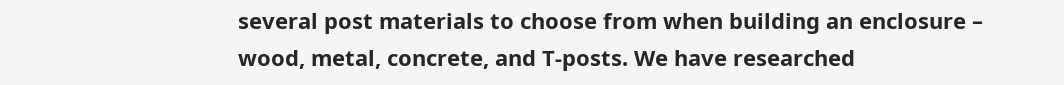several post materials to choose from when building an enclosure – wood, metal, concrete, and T-posts. We have researched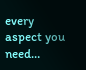every aspect you need…